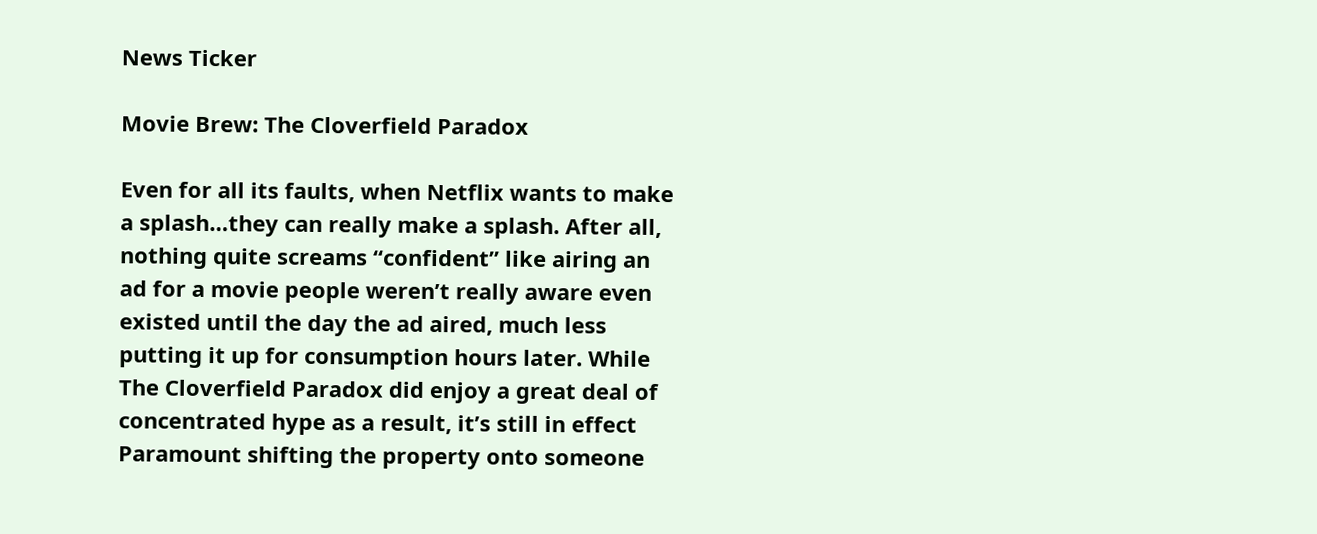News Ticker

Movie Brew: The Cloverfield Paradox

Even for all its faults, when Netflix wants to make a splash…they can really make a splash. After all, nothing quite screams “confident” like airing an ad for a movie people weren’t really aware even existed until the day the ad aired, much less putting it up for consumption hours later. While The Cloverfield Paradox did enjoy a great deal of concentrated hype as a result, it’s still in effect Paramount shifting the property onto someone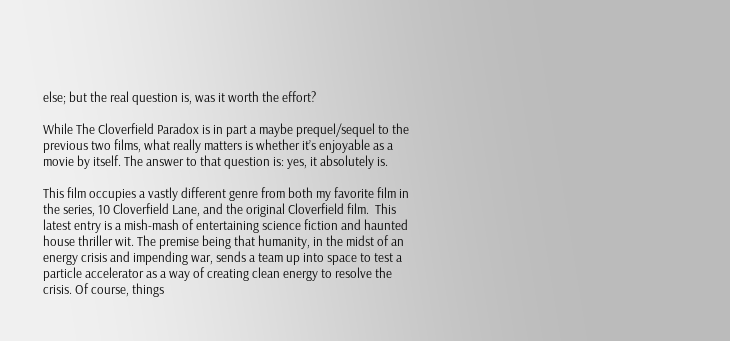else; but the real question is, was it worth the effort?

While The Cloverfield Paradox is in part a maybe prequel/sequel to the previous two films, what really matters is whether it’s enjoyable as a movie by itself. The answer to that question is: yes, it absolutely is.

This film occupies a vastly different genre from both my favorite film in the series, 10 Cloverfield Lane, and the original Cloverfield film.  This latest entry is a mish-mash of entertaining science fiction and haunted house thriller wit. The premise being that humanity, in the midst of an energy crisis and impending war, sends a team up into space to test a particle accelerator as a way of creating clean energy to resolve the crisis. Of course, things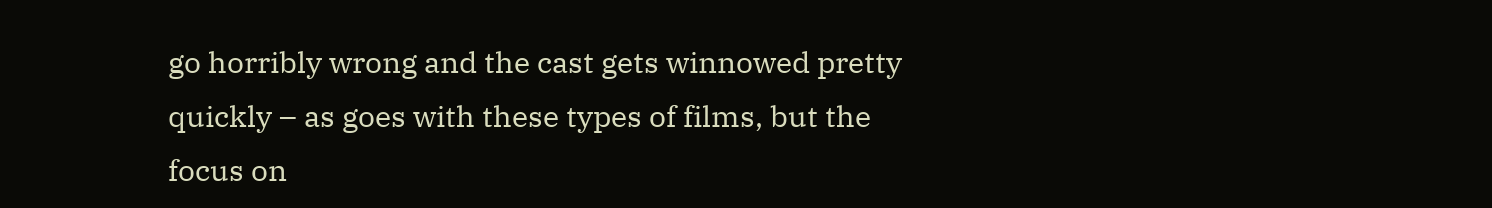go horribly wrong and the cast gets winnowed pretty quickly – as goes with these types of films, but the focus on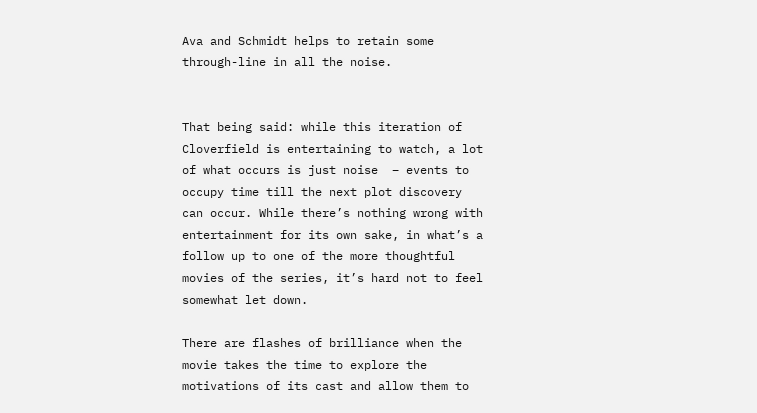Ava and Schmidt helps to retain some through-line in all the noise.


That being said: while this iteration of Cloverfield is entertaining to watch, a lot of what occurs is just noise  – events to occupy time till the next plot discovery can occur. While there’s nothing wrong with entertainment for its own sake, in what’s a follow up to one of the more thoughtful movies of the series, it’s hard not to feel somewhat let down.

There are flashes of brilliance when the movie takes the time to explore the motivations of its cast and allow them to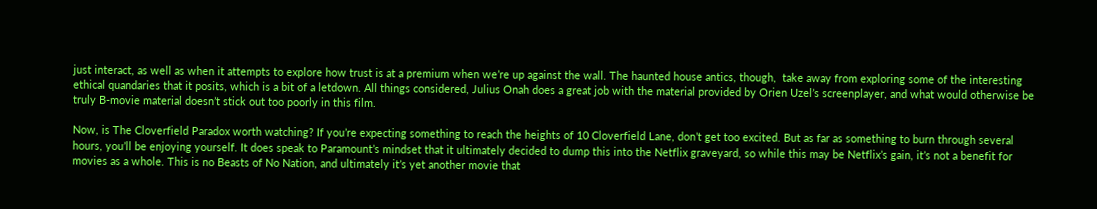just interact, as well as when it attempts to explore how trust is at a premium when we’re up against the wall. The haunted house antics, though,  take away from exploring some of the interesting ethical quandaries that it posits, which is a bit of a letdown. All things considered, Julius Onah does a great job with the material provided by Orien Uzel’s screenplayer, and what would otherwise be truly B-movie material doesn’t stick out too poorly in this film.

Now, is The Cloverfield Paradox worth watching? If you’re expecting something to reach the heights of 10 Cloverfield Lane, don’t get too excited. But as far as something to burn through several hours, you’ll be enjoying yourself. It does speak to Paramount’s mindset that it ultimately decided to dump this into the Netflix graveyard, so while this may be Netflix’s gain, it’s not a benefit for movies as a whole. This is no Beasts of No Nation, and ultimately it’s yet another movie that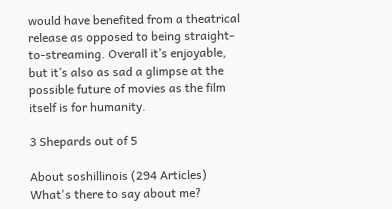would have benefited from a theatrical release as opposed to being straight-to-streaming. Overall it’s enjoyable, but it’s also as sad a glimpse at the possible future of movies as the film itself is for humanity.

3 Shepards out of 5

About soshillinois (294 Articles)
What's there to say about me?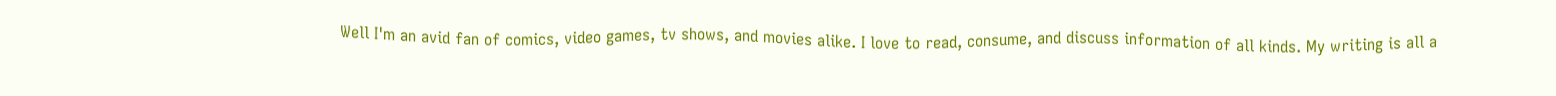Well I'm an avid fan of comics, video games, tv shows, and movies alike. I love to read, consume, and discuss information of all kinds. My writing is all a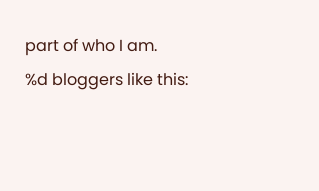part of who I am.
%d bloggers like this: